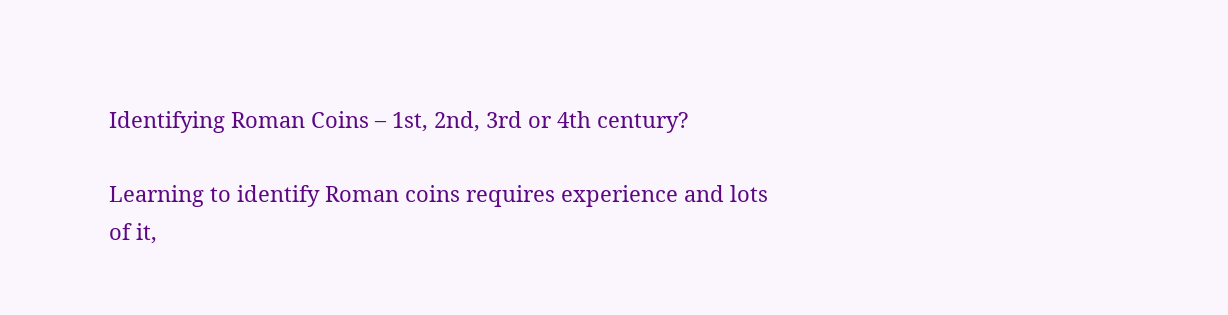Identifying Roman Coins – 1st, 2nd, 3rd or 4th century?

Learning to identify Roman coins requires experience and lots of it,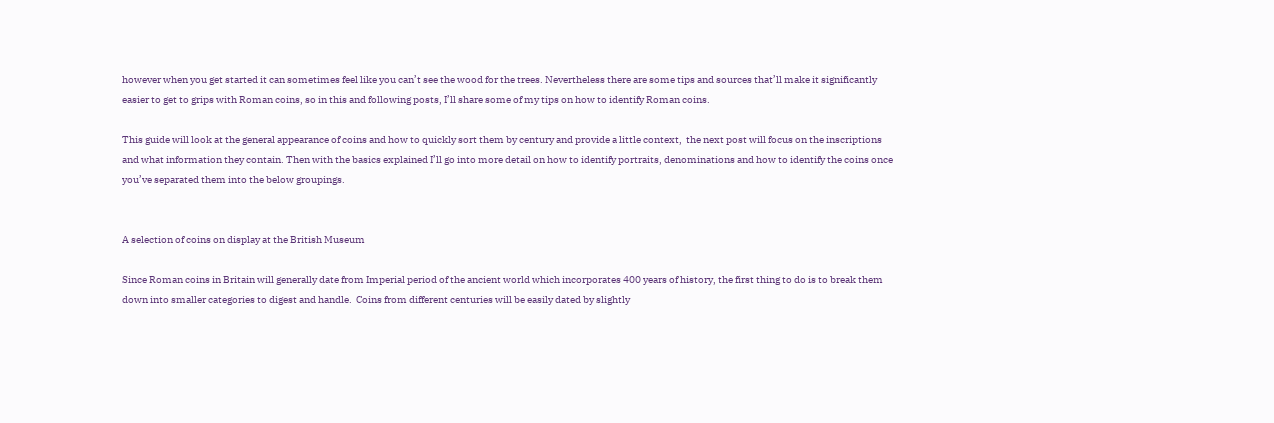however when you get started it can sometimes feel like you can’t see the wood for the trees. Nevertheless there are some tips and sources that’ll make it significantly easier to get to grips with Roman coins, so in this and following posts, I’ll share some of my tips on how to identify Roman coins.

This guide will look at the general appearance of coins and how to quickly sort them by century and provide a little context,  the next post will focus on the inscriptions and what information they contain. Then with the basics explained I’ll go into more detail on how to identify portraits, denominations and how to identify the coins once you’ve separated them into the below groupings.


A selection of coins on display at the British Museum

Since Roman coins in Britain will generally date from Imperial period of the ancient world which incorporates 400 years of history, the first thing to do is to break them down into smaller categories to digest and handle.  Coins from different centuries will be easily dated by slightly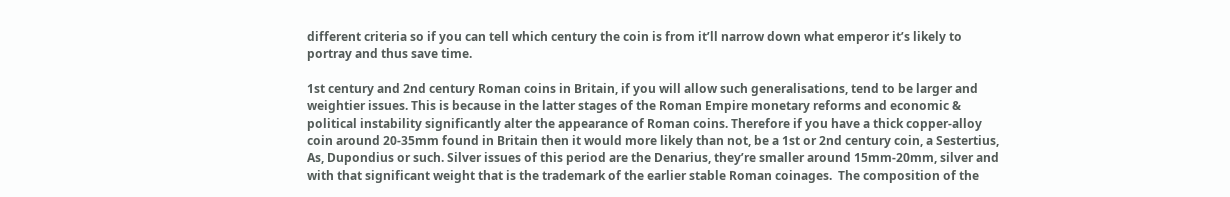different criteria so if you can tell which century the coin is from it’ll narrow down what emperor it’s likely to portray and thus save time.

1st century and 2nd century Roman coins in Britain, if you will allow such generalisations, tend to be larger and weightier issues. This is because in the latter stages of the Roman Empire monetary reforms and economic & political instability significantly alter the appearance of Roman coins. Therefore if you have a thick copper-alloy coin around 20-35mm found in Britain then it would more likely than not, be a 1st or 2nd century coin, a Sestertius, As, Dupondius or such. Silver issues of this period are the Denarius, they’re smaller around 15mm-20mm, silver and with that significant weight that is the trademark of the earlier stable Roman coinages.  The composition of the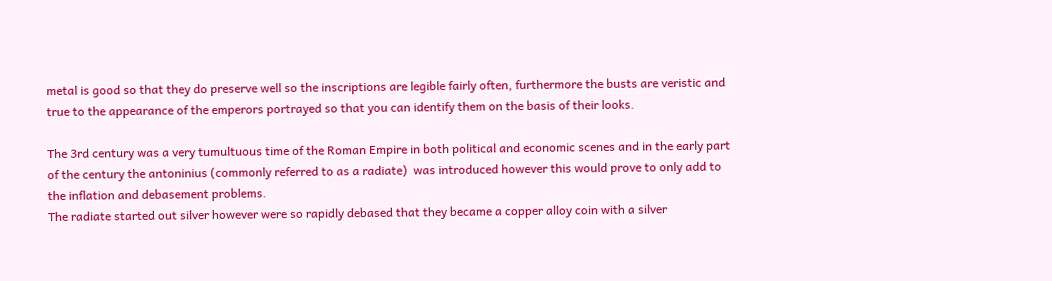metal is good so that they do preserve well so the inscriptions are legible fairly often, furthermore the busts are veristic and true to the appearance of the emperors portrayed so that you can identify them on the basis of their looks.

The 3rd century was a very tumultuous time of the Roman Empire in both political and economic scenes and in the early part of the century the antoninius (commonly referred to as a radiate)  was introduced however this would prove to only add to the inflation and debasement problems.
The radiate started out silver however were so rapidly debased that they became a copper alloy coin with a silver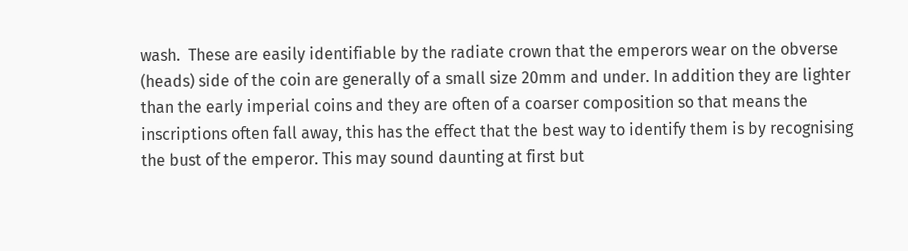wash.  These are easily identifiable by the radiate crown that the emperors wear on the obverse (heads) side of the coin are generally of a small size 20mm and under. In addition they are lighter than the early imperial coins and they are often of a coarser composition so that means the inscriptions often fall away, this has the effect that the best way to identify them is by recognising the bust of the emperor. This may sound daunting at first but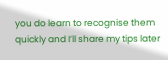you do learn to recognise them quickly and I’ll share my tips later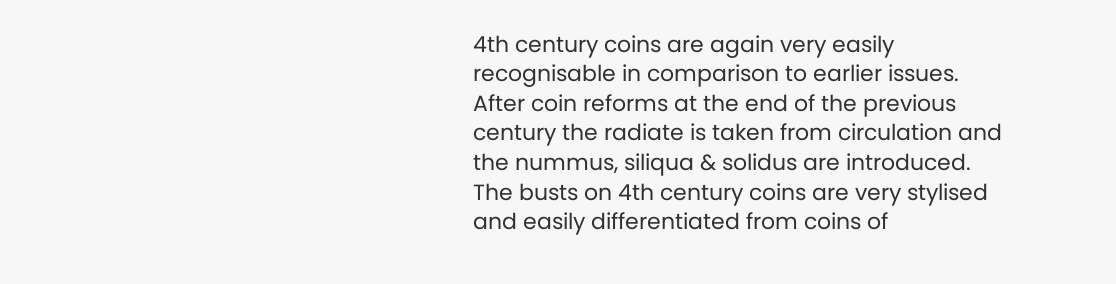4th century coins are again very easily recognisable in comparison to earlier issues.  After coin reforms at the end of the previous century the radiate is taken from circulation and the nummus, siliqua & solidus are introduced.
The busts on 4th century coins are very stylised and easily differentiated from coins of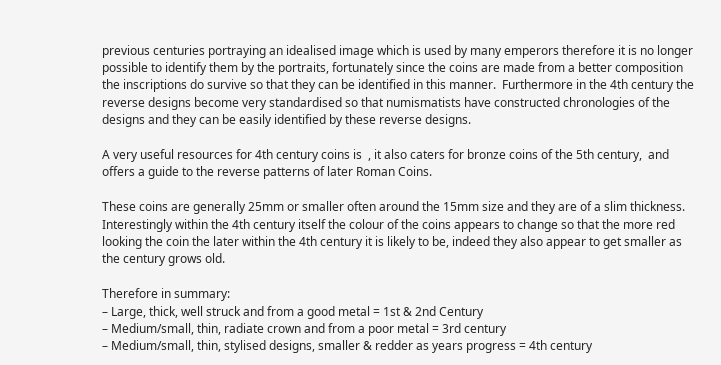previous centuries portraying an idealised image which is used by many emperors therefore it is no longer possible to identify them by the portraits, fortunately since the coins are made from a better composition the inscriptions do survive so that they can be identified in this manner.  Furthermore in the 4th century the reverse designs become very standardised so that numismatists have constructed chronologies of the designs and they can be easily identified by these reverse designs.

A very useful resources for 4th century coins is  , it also caters for bronze coins of the 5th century,  and offers a guide to the reverse patterns of later Roman Coins.

These coins are generally 25mm or smaller often around the 15mm size and they are of a slim thickness.  Interestingly within the 4th century itself the colour of the coins appears to change so that the more red looking the coin the later within the 4th century it is likely to be, indeed they also appear to get smaller as the century grows old.

Therefore in summary:
– Large, thick, well struck and from a good metal = 1st & 2nd Century
– Medium/small, thin, radiate crown and from a poor metal = 3rd century
– Medium/small, thin, stylised designs, smaller & redder as years progress = 4th century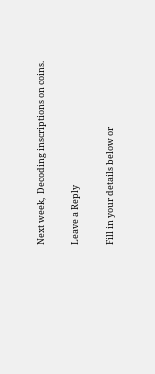Next week,  Decoding inscriptions on coins.

Leave a Reply

Fill in your details below or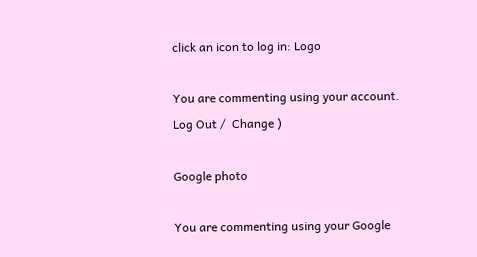click an icon to log in: Logo

You are commenting using your account. Log Out /  Change )

Google photo

You are commenting using your Google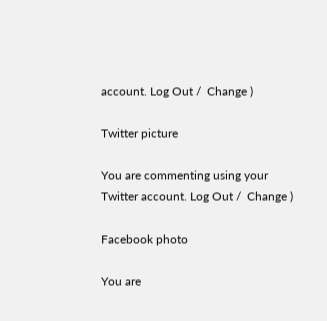account. Log Out /  Change )

Twitter picture

You are commenting using your Twitter account. Log Out /  Change )

Facebook photo

You are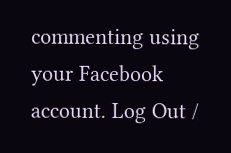commenting using your Facebook account. Log Out /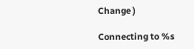Change )

Connecting to %s